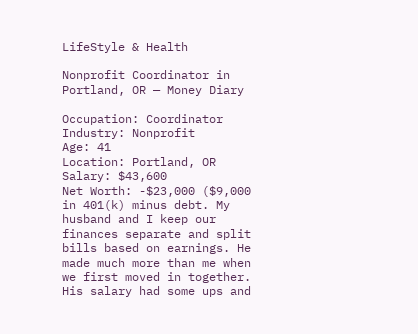LifeStyle & Health

Nonprofit Coordinator in Portland, OR — Money Diary

Occupation: Coordinator
Industry: Nonprofit
Age: 41
Location: Portland, OR
Salary: $43,600
Net Worth: -$23,000 ($9,000 in 401(k) minus debt. My husband and I keep our finances separate and split bills based on earnings. He made much more than me when we first moved in together. His salary had some ups and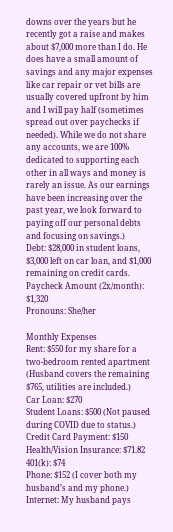downs over the years but he recently got a raise and makes about $7,000 more than I do. He does have a small amount of savings and any major expenses like car repair or vet bills are usually covered upfront by him and I will pay half (sometimes spread out over paychecks if needed). While we do not share any accounts, we are 100% dedicated to supporting each other in all ways and money is rarely an issue. As our earnings have been increasing over the past year, we look forward to paying off our personal debts and focusing on savings.)
Debt: $28,000 in student loans, $3,000 left on car loan, and $1,000 remaining on credit cards.
Paycheck Amount (2x/month): $1,320
Pronouns: She/her

Monthly Expenses
Rent: $550 for my share for a two-bedroom rented apartment (Husband covers the remaining $765, utilities are included.)
Car Loan: $270
Student Loans: $500 (Not paused during COVID due to status.)
Credit Card Payment: $150
Health/Vision Insurance: $71.82
401(k): $74
Phone: $152 (I cover both my husband’s and my phone.)
Internet: My husband pays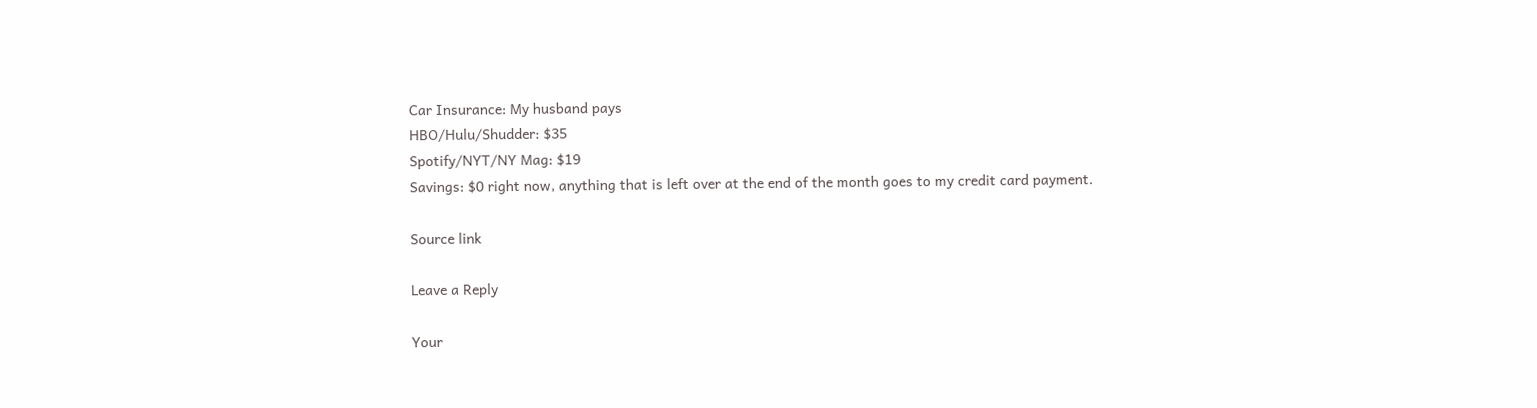Car Insurance: My husband pays
HBO/Hulu/Shudder: $35
Spotify/NYT/NY Mag: $19
Savings: $0 right now, anything that is left over at the end of the month goes to my credit card payment.

Source link

Leave a Reply

Your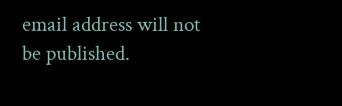email address will not be published.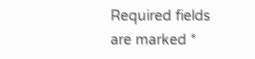Required fields are marked *